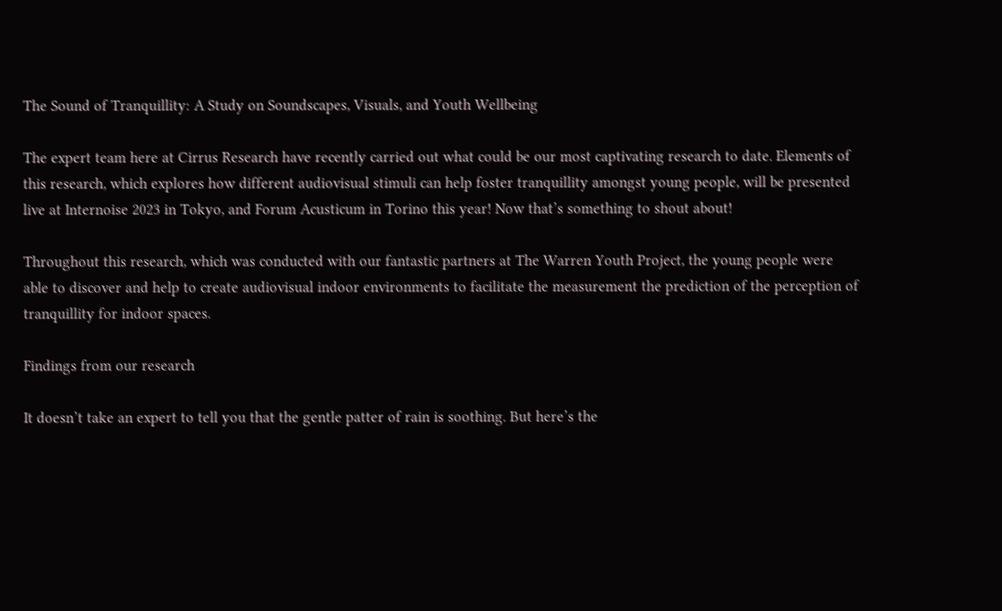The Sound of Tranquillity: A Study on Soundscapes, Visuals, and Youth Wellbeing

The expert team here at Cirrus Research have recently carried out what could be our most captivating research to date. Elements of this research, which explores how different audiovisual stimuli can help foster tranquillity amongst young people, will be presented live at Internoise 2023 in Tokyo, and Forum Acusticum in Torino this year! Now that’s something to shout about!

Throughout this research, which was conducted with our fantastic partners at The Warren Youth Project, the young people were able to discover and help to create audiovisual indoor environments to facilitate the measurement the prediction of the perception of tranquillity for indoor spaces.

Findings from our research

It doesn’t take an expert to tell you that the gentle patter of rain is soothing. But here’s the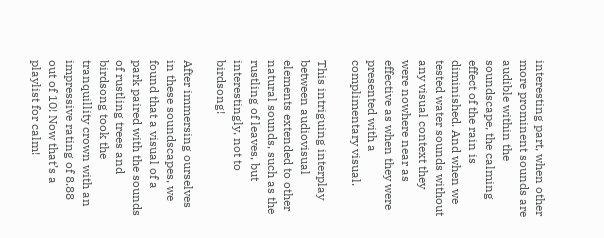interesting part, when other more prominent sounds are audible within the soundscape, the calming effect of the rain is diminished. And when we tested water sounds without any visual context they were nowhere near as effective as when they were presented with a complimentary visual.

This intriguing interplay between audiovisual elements extended to other natural sounds, such as the rustling of leaves, but interestingly, not to birdsong!

After immersing ourselves in these soundscapes, we found that a visual of a park paired with the sounds of rustling trees and birdsong took the tranquillity crown with an impressive rating of 8.88 out of 10! Now that’s a playlist for calm!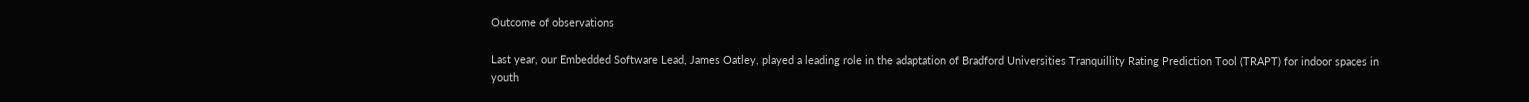Outcome of observations

Last year, our Embedded Software Lead, James Oatley, played a leading role in the adaptation of Bradford Universities Tranquillity Rating Prediction Tool (TRAPT) for indoor spaces in youth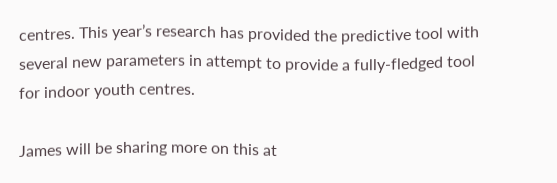centres. This year’s research has provided the predictive tool with several new parameters in attempt to provide a fully-fledged tool for indoor youth centres.

James will be sharing more on this at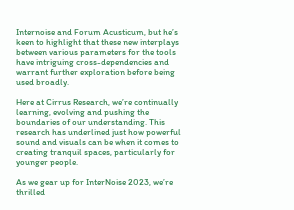Internoise and Forum Acusticum, but he’s keen to highlight that these new interplays between various parameters for the tools have intriguing cross-dependencies and warrant further exploration before being used broadly.

Here at Cirrus Research, we’re continually learning, evolving and pushing the boundaries of our understanding. This research has underlined just how powerful sound and visuals can be when it comes to creating tranquil spaces, particularly for younger people.

As we gear up for InterNoise 2023, we’re thrilled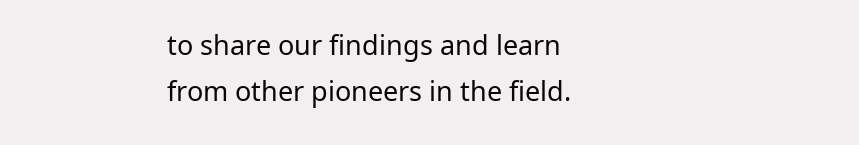to share our findings and learn from other pioneers in the field.